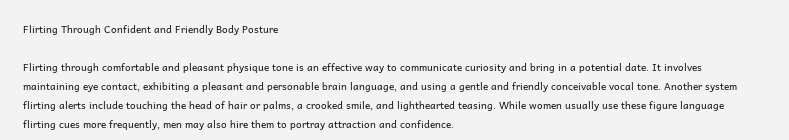Flirting Through Confident and Friendly Body Posture

Flirting through comfortable and pleasant physique tone is an effective way to communicate curiosity and bring in a potential date. It involves maintaining eye contact, exhibiting a pleasant and personable brain language, and using a gentle and friendly conceivable vocal tone. Another system flirting alerts include touching the head of hair or palms, a crooked smile, and lighthearted teasing. While women usually use these figure language flirting cues more frequently, men may also hire them to portray attraction and confidence.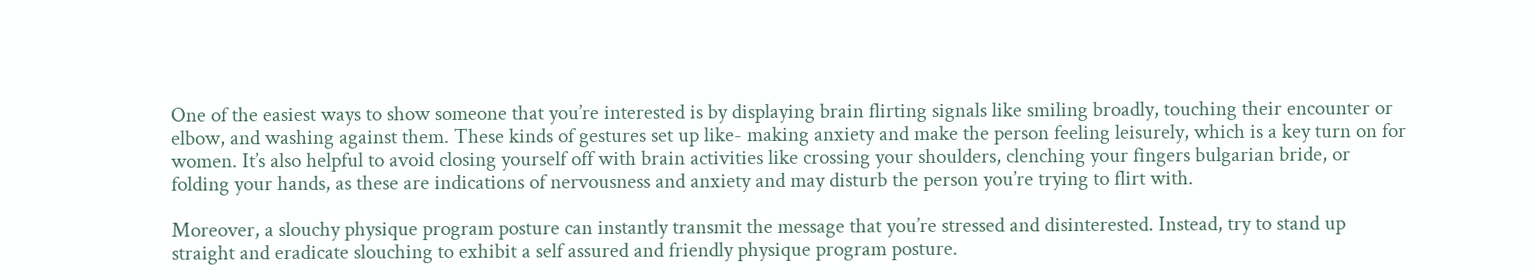One of the easiest ways to show someone that you’re interested is by displaying brain flirting signals like smiling broadly, touching their encounter or elbow, and washing against them. These kinds of gestures set up like- making anxiety and make the person feeling leisurely, which is a key turn on for women. It’s also helpful to avoid closing yourself off with brain activities like crossing your shoulders, clenching your fingers bulgarian bride, or folding your hands, as these are indications of nervousness and anxiety and may disturb the person you’re trying to flirt with.

Moreover, a slouchy physique program posture can instantly transmit the message that you’re stressed and disinterested. Instead, try to stand up straight and eradicate slouching to exhibit a self assured and friendly physique program posture.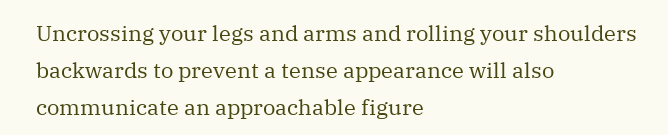Uncrossing your legs and arms and rolling your shoulders backwards to prevent a tense appearance will also communicate an approachable figure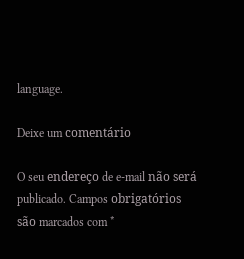language.

Deixe um comentário

O seu endereço de e-mail não será publicado. Campos obrigatórios são marcados com *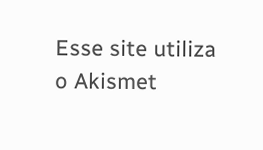Esse site utiliza o Akismet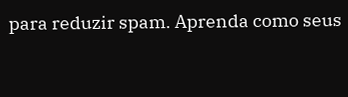para reduzir spam. Aprenda como seus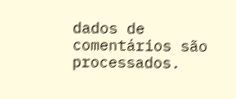dados de comentários são processados.